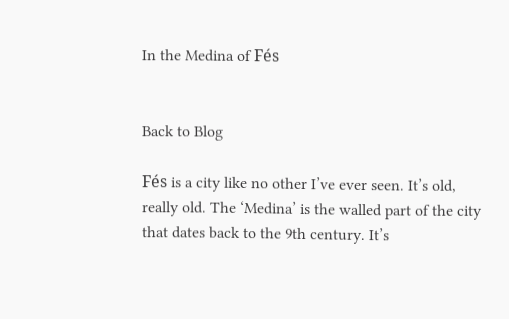In the Medina of Fés


Back to Blog

Fés is a city like no other I’ve ever seen. It’s old, really old. The ‘Medina’ is the walled part of the city that dates back to the 9th century. It’s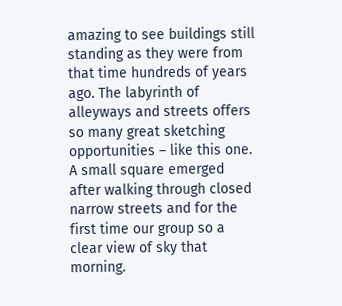amazing to see buildings still standing as they were from that time hundreds of years ago. The labyrinth of alleyways and streets offers so many great sketching opportunities – like this one. A small square emerged after walking through closed narrow streets and for the first time our group so a clear view of sky that morning.